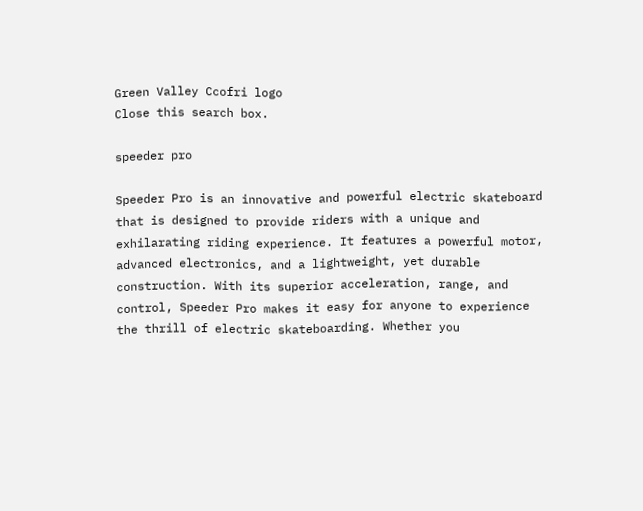Green Valley Ccofri logo
Close this search box.

speeder pro

Speeder Pro is an innovative and powerful electric skateboard that is designed to provide riders with a unique and exhilarating riding experience. It features a powerful motor, advanced electronics, and a lightweight, yet durable construction. With its superior acceleration, range, and control, Speeder Pro makes it easy for anyone to experience the thrill of electric skateboarding. Whether you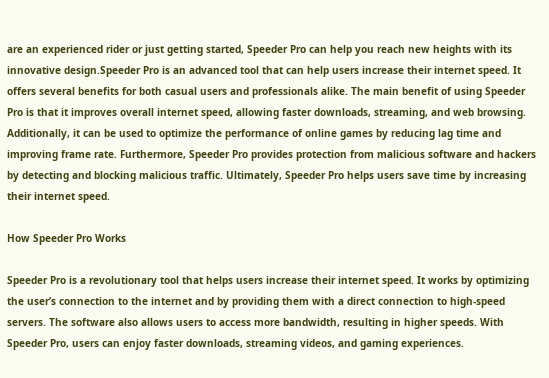are an experienced rider or just getting started, Speeder Pro can help you reach new heights with its innovative design.Speeder Pro is an advanced tool that can help users increase their internet speed. It offers several benefits for both casual users and professionals alike. The main benefit of using Speeder Pro is that it improves overall internet speed, allowing faster downloads, streaming, and web browsing. Additionally, it can be used to optimize the performance of online games by reducing lag time and improving frame rate. Furthermore, Speeder Pro provides protection from malicious software and hackers by detecting and blocking malicious traffic. Ultimately, Speeder Pro helps users save time by increasing their internet speed.

How Speeder Pro Works

Speeder Pro is a revolutionary tool that helps users increase their internet speed. It works by optimizing the user’s connection to the internet and by providing them with a direct connection to high-speed servers. The software also allows users to access more bandwidth, resulting in higher speeds. With Speeder Pro, users can enjoy faster downloads, streaming videos, and gaming experiences.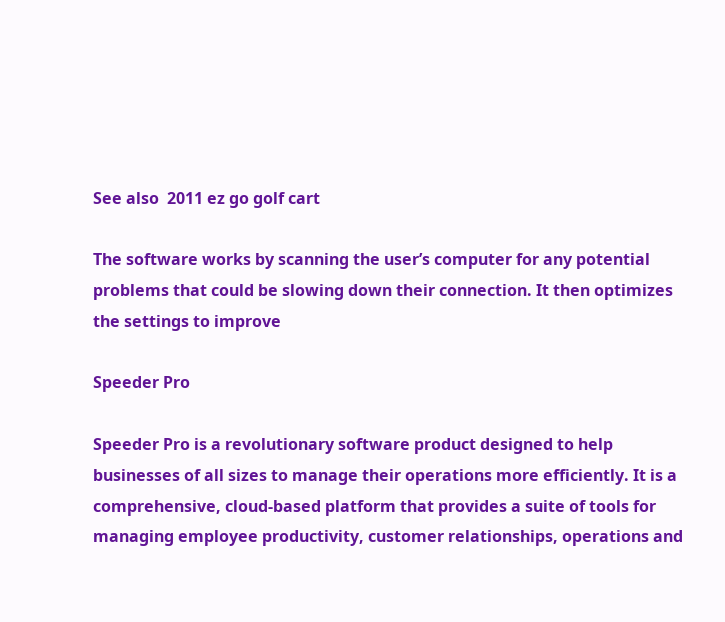See also  2011 ez go golf cart

The software works by scanning the user’s computer for any potential problems that could be slowing down their connection. It then optimizes the settings to improve

Speeder Pro

Speeder Pro is a revolutionary software product designed to help businesses of all sizes to manage their operations more efficiently. It is a comprehensive, cloud-based platform that provides a suite of tools for managing employee productivity, customer relationships, operations and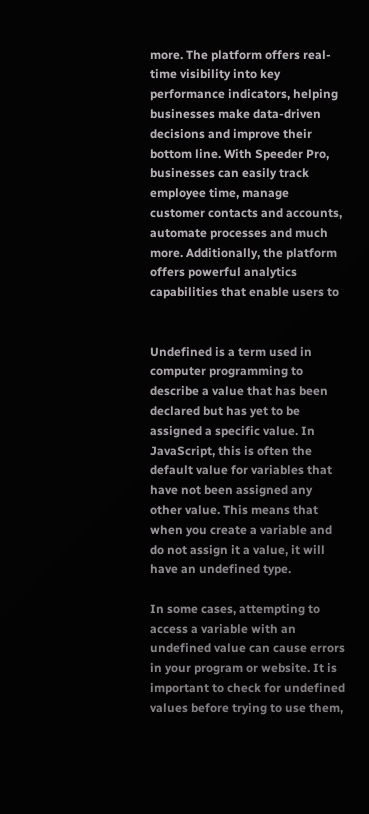more. The platform offers real-time visibility into key performance indicators, helping businesses make data-driven decisions and improve their bottom line. With Speeder Pro, businesses can easily track employee time, manage customer contacts and accounts, automate processes and much more. Additionally, the platform offers powerful analytics capabilities that enable users to


Undefined is a term used in computer programming to describe a value that has been declared but has yet to be assigned a specific value. In JavaScript, this is often the default value for variables that have not been assigned any other value. This means that when you create a variable and do not assign it a value, it will have an undefined type.

In some cases, attempting to access a variable with an undefined value can cause errors in your program or website. It is important to check for undefined values before trying to use them,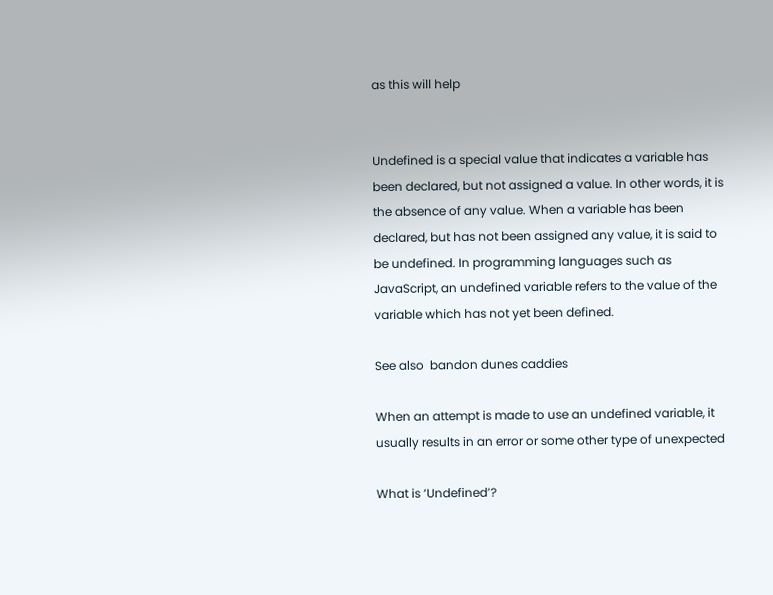as this will help


Undefined is a special value that indicates a variable has been declared, but not assigned a value. In other words, it is the absence of any value. When a variable has been declared, but has not been assigned any value, it is said to be undefined. In programming languages such as JavaScript, an undefined variable refers to the value of the variable which has not yet been defined.

See also  bandon dunes caddies

When an attempt is made to use an undefined variable, it usually results in an error or some other type of unexpected

What is ‘Undefined’?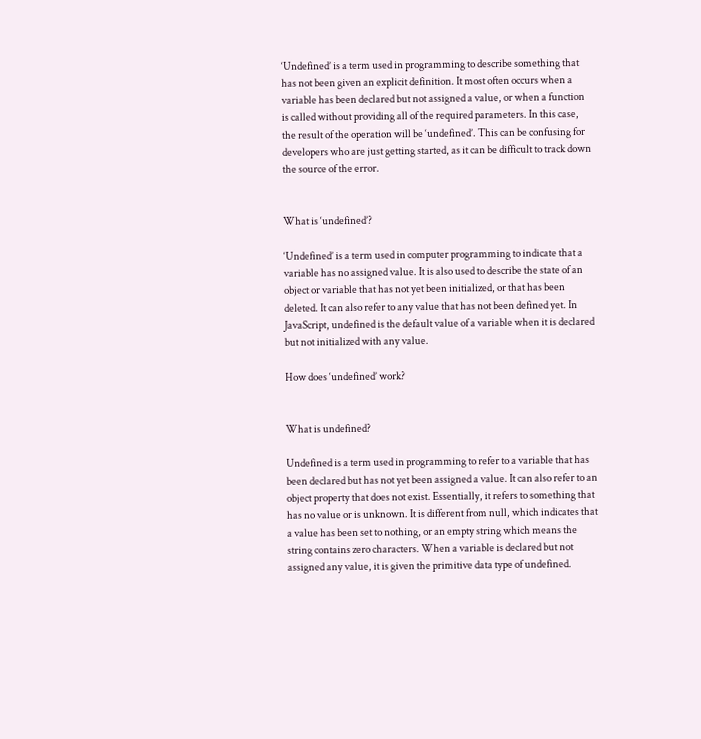‘Undefined’ is a term used in programming to describe something that has not been given an explicit definition. It most often occurs when a variable has been declared but not assigned a value, or when a function is called without providing all of the required parameters. In this case, the result of the operation will be ‘undefined’. This can be confusing for developers who are just getting started, as it can be difficult to track down the source of the error.


What is ‘undefined’?

‘Undefined’ is a term used in computer programming to indicate that a variable has no assigned value. It is also used to describe the state of an object or variable that has not yet been initialized, or that has been deleted. It can also refer to any value that has not been defined yet. In JavaScript, undefined is the default value of a variable when it is declared but not initialized with any value.

How does ‘undefined’ work?


What is undefined?

Undefined is a term used in programming to refer to a variable that has been declared but has not yet been assigned a value. It can also refer to an object property that does not exist. Essentially, it refers to something that has no value or is unknown. It is different from null, which indicates that a value has been set to nothing, or an empty string which means the string contains zero characters. When a variable is declared but not assigned any value, it is given the primitive data type of undefined.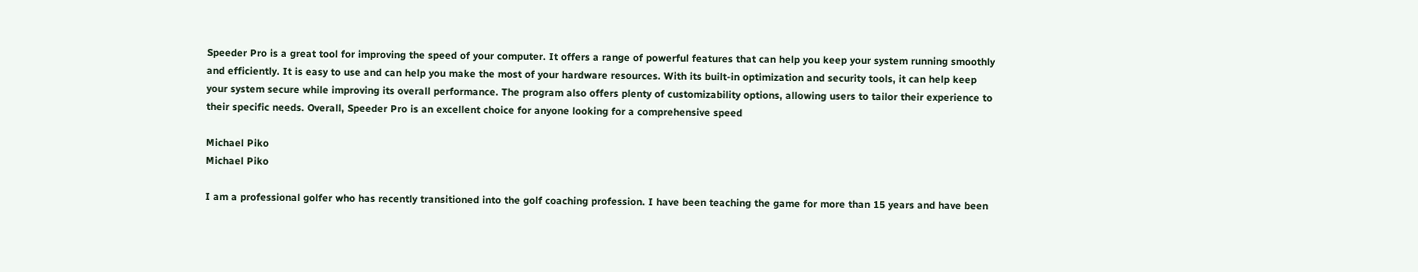Speeder Pro is a great tool for improving the speed of your computer. It offers a range of powerful features that can help you keep your system running smoothly and efficiently. It is easy to use and can help you make the most of your hardware resources. With its built-in optimization and security tools, it can help keep your system secure while improving its overall performance. The program also offers plenty of customizability options, allowing users to tailor their experience to their specific needs. Overall, Speeder Pro is an excellent choice for anyone looking for a comprehensive speed

Michael Piko
Michael Piko

I am a professional golfer who has recently transitioned into the golf coaching profession. I have been teaching the game for more than 15 years and have been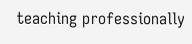teaching professionally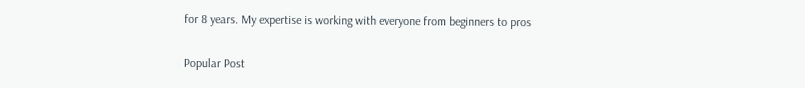for 8 years. My expertise is working with everyone from beginners to pros

Popular Post